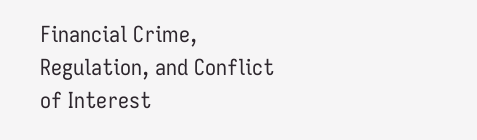Financial Crime, Regulation, and Conflict of Interest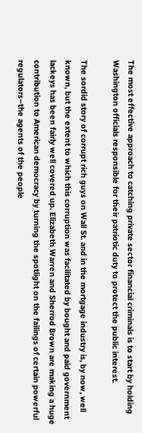The most effective approach to catching private sector financial criminals is to start by holding Washington officials responsible for their patriotic duty to protect the public interest.

The sordid story of corrupt rich guys on Wall St. and in the mortgage industry is, by now, well known, but the extent to which this corruption was facilitated by bought and paid government lackeys has been fairly well covered up. Elizabeth Warren and Sherrod Brown are making a huge contribution to American democracy by turning the spotlight on the failings of certain powerful regulators–the agents of the people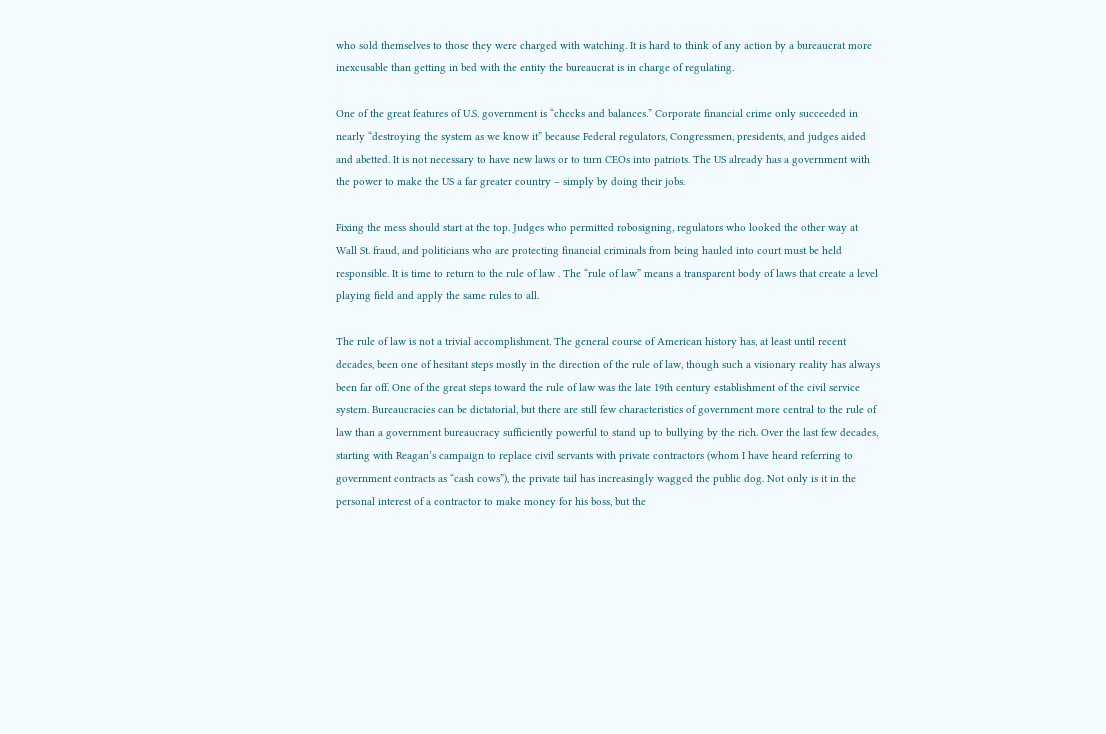who sold themselves to those they were charged with watching. It is hard to think of any action by a bureaucrat more inexcusable than getting in bed with the entity the bureaucrat is in charge of regulating.

One of the great features of U.S. government is “checks and balances.” Corporate financial crime only succeeded in nearly “destroying the system as we know it” because Federal regulators, Congressmen, presidents, and judges aided and abetted. It is not necessary to have new laws or to turn CEOs into patriots. The US already has a government with the power to make the US a far greater country – simply by doing their jobs.

Fixing the mess should start at the top. Judges who permitted robosigning, regulators who looked the other way at Wall St. fraud, and politicians who are protecting financial criminals from being hauled into court must be held responsible. It is time to return to the rule of law . The “rule of law” means a transparent body of laws that create a level playing field and apply the same rules to all.

The rule of law is not a trivial accomplishment. The general course of American history has, at least until recent decades, been one of hesitant steps mostly in the direction of the rule of law, though such a visionary reality has always been far off. One of the great steps toward the rule of law was the late 19th century establishment of the civil service system. Bureaucracies can be dictatorial, but there are still few characteristics of government more central to the rule of law than a government bureaucracy sufficiently powerful to stand up to bullying by the rich. Over the last few decades, starting with Reagan’s campaign to replace civil servants with private contractors (whom I have heard referring to government contracts as “cash cows”), the private tail has increasingly wagged the public dog. Not only is it in the personal interest of a contractor to make money for his boss, but the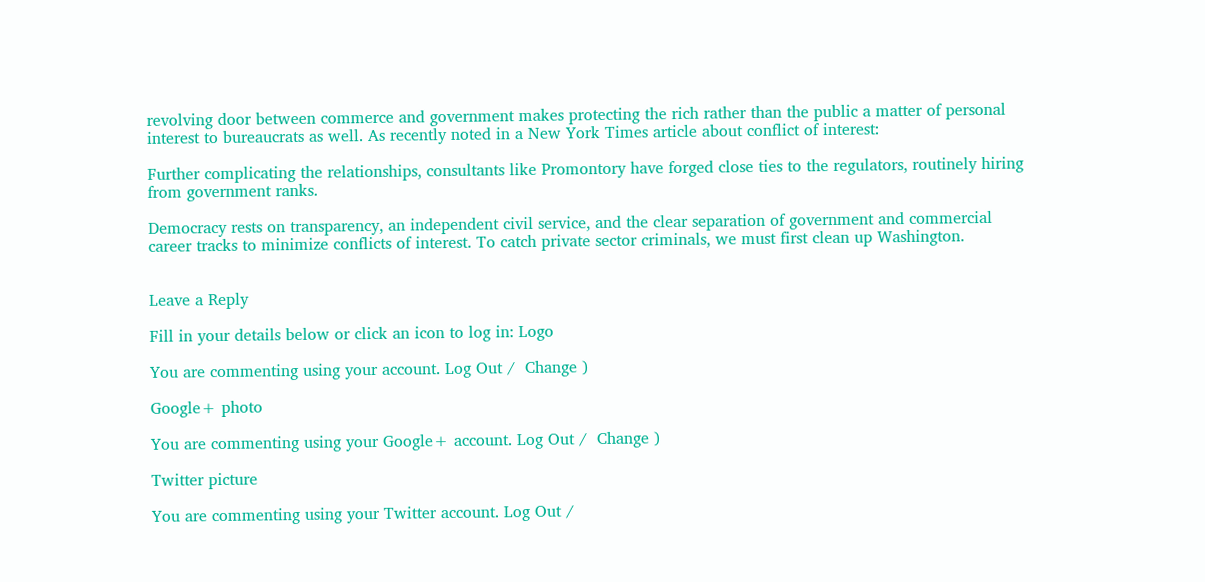revolving door between commerce and government makes protecting the rich rather than the public a matter of personal interest to bureaucrats as well. As recently noted in a New York Times article about conflict of interest:

Further complicating the relationships, consultants like Promontory have forged close ties to the regulators, routinely hiring from government ranks.

Democracy rests on transparency, an independent civil service, and the clear separation of government and commercial career tracks to minimize conflicts of interest. To catch private sector criminals, we must first clean up Washington.


Leave a Reply

Fill in your details below or click an icon to log in: Logo

You are commenting using your account. Log Out /  Change )

Google+ photo

You are commenting using your Google+ account. Log Out /  Change )

Twitter picture

You are commenting using your Twitter account. Log Out /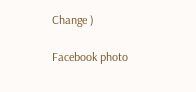Change )

Facebook photo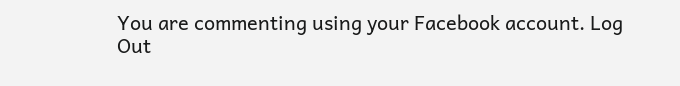You are commenting using your Facebook account. Log Out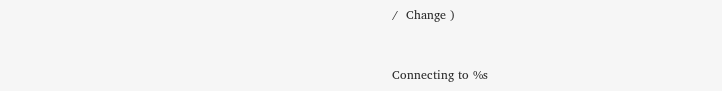/  Change )


Connecting to %s